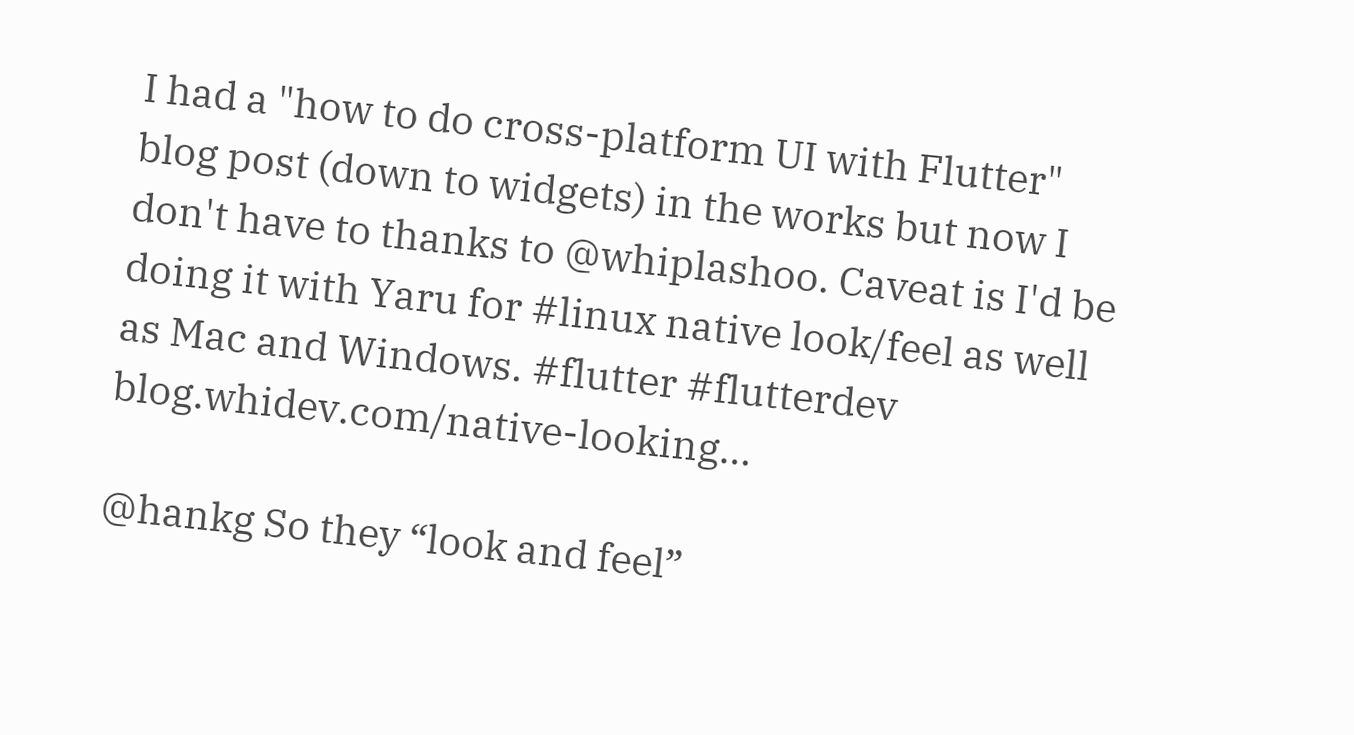I had a "how to do cross-platform UI with Flutter" blog post (down to widgets) in the works but now I don't have to thanks to @whiplashoo. Caveat is I'd be doing it with Yaru for #linux native look/feel as well as Mac and Windows. #flutter #flutterdev blog.whidev.com/native-looking…

@hankg So they “look and feel”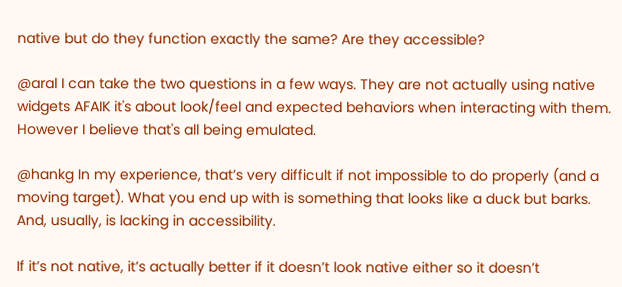native but do they function exactly the same? Are they accessible?

@aral I can take the two questions in a few ways. They are not actually using native widgets AFAIK it's about look/feel and expected behaviors when interacting with them. However I believe that's all being emulated.

@hankg In my experience, that’s very difficult if not impossible to do properly (and a moving target). What you end up with is something that looks like a duck but barks. And, usually, is lacking in accessibility.

If it’s not native, it’s actually better if it doesn’t look native either so it doesn’t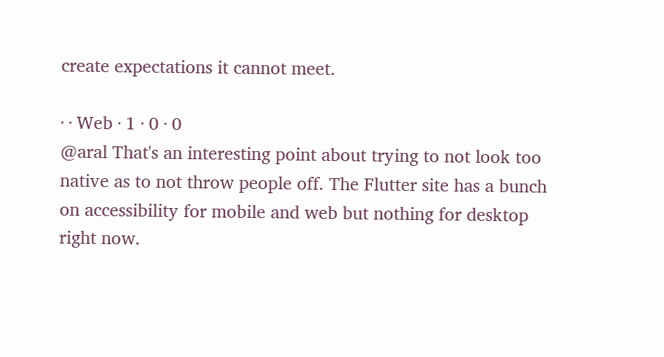create expectations it cannot meet.

· · Web · 1 · 0 · 0
@aral That's an interesting point about trying to not look too native as to not throw people off. The Flutter site has a bunch on accessibility for mobile and web but nothing for desktop right now.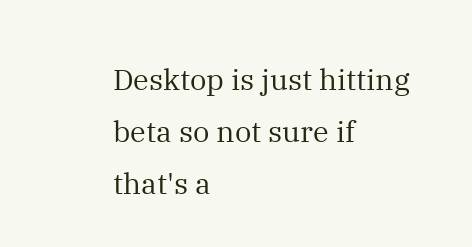Desktop is just hitting beta so not sure if that's a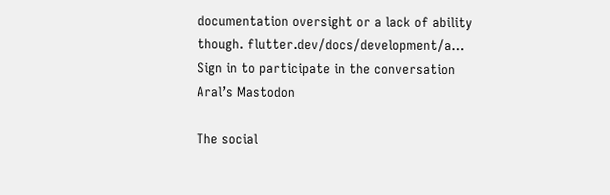documentation oversight or a lack of ability though. flutter.dev/docs/development/a…
Sign in to participate in the conversation
Aral’s Mastodon

The social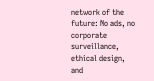network of the future: No ads, no corporate surveillance, ethical design, and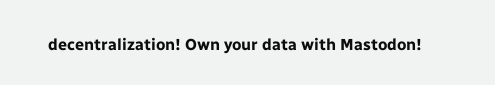decentralization! Own your data with Mastodon!